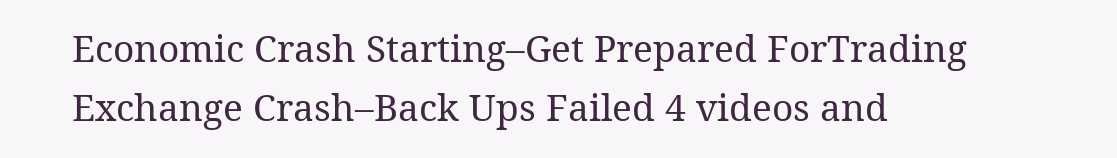Economic Crash Starting–Get Prepared ForTrading Exchange Crash–Back Ups Failed 4 videos and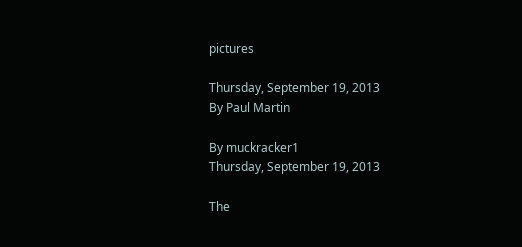pictures

Thursday, September 19, 2013
By Paul Martin

By muckracker1
Thursday, September 19, 2013

The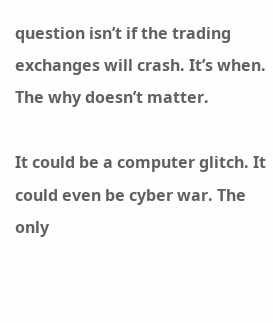question isn’t if the trading exchanges will crash. It’s when. The why doesn’t matter.

It could be a computer glitch. It could even be cyber war. The only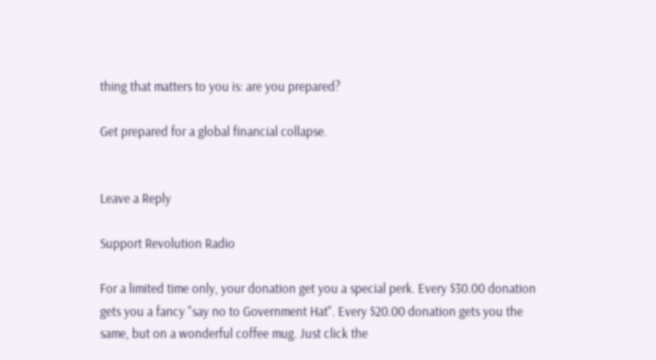thing that matters to you is: are you prepared?

Get prepared for a global financial collapse.


Leave a Reply

Support Revolution Radio

For a limited time only, your donation get you a special perk. Every $30.00 donation gets you a fancy "say no to Government Hat". Every $20.00 donation gets you the same, but on a wonderful coffee mug. Just click the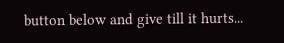button below and give till it hurts...